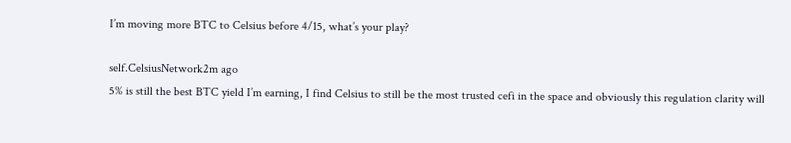I’m moving more BTC to Celsius before 4/15, what’s your play?

self.CelsiusNetwork2m ago
5% is still the best BTC yield I’m earning, I find Celsius to still be the most trusted cefi in the space and obviously this regulation clarity will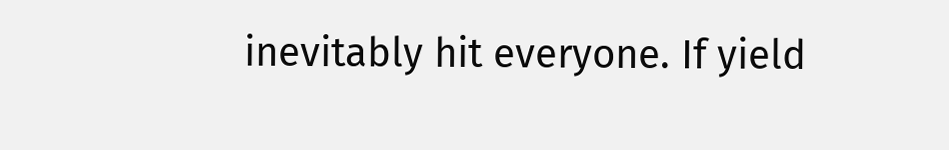inevitably hit everyone. If yield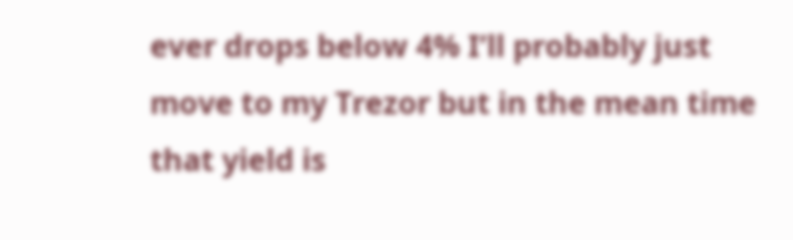ever drops below 4% I’ll probably just move to my Trezor but in the mean time that yield is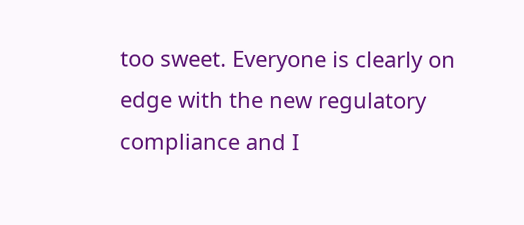too sweet. Everyone is clearly on edge with the new regulatory compliance and I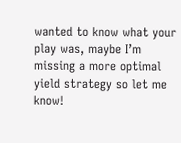wanted to know what your play was, maybe I’m missing a more optimal yield strategy so let me know!